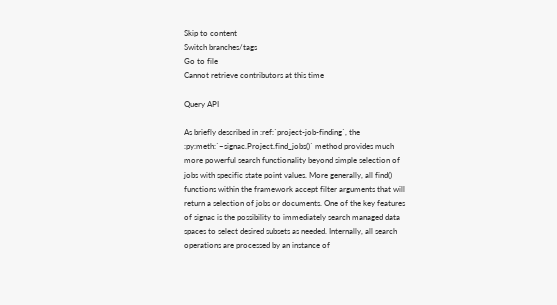Skip to content
Switch branches/tags
Go to file
Cannot retrieve contributors at this time

Query API

As briefly described in :ref:`project-job-finding`, the :py:meth:`~signac.Project.find_jobs()` method provides much more powerful search functionality beyond simple selection of jobs with specific state point values. More generally, all find() functions within the framework accept filter arguments that will return a selection of jobs or documents. One of the key features of signac is the possibility to immediately search managed data spaces to select desired subsets as needed. Internally, all search operations are processed by an instance of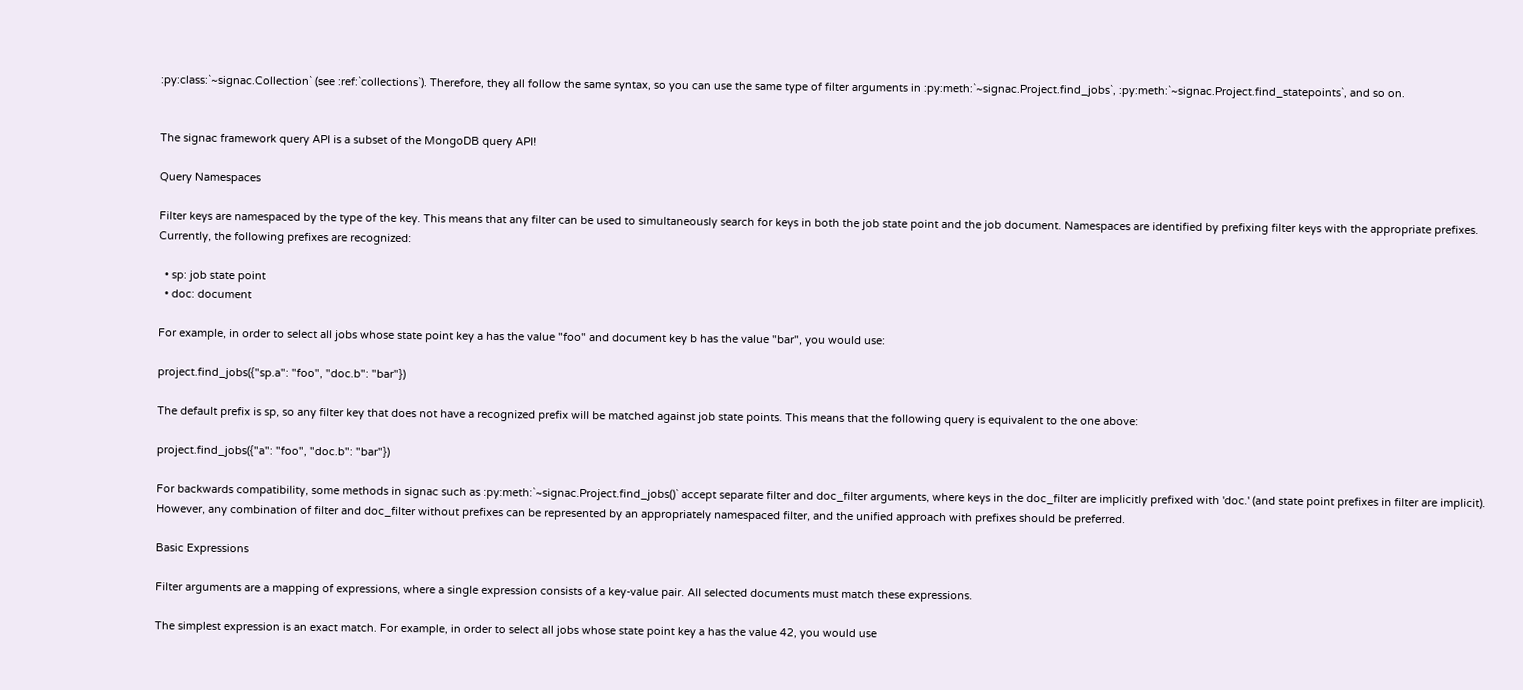:py:class:`~signac.Collection` (see :ref:`collections`). Therefore, they all follow the same syntax, so you can use the same type of filter arguments in :py:meth:`~signac.Project.find_jobs`, :py:meth:`~signac.Project.find_statepoints`, and so on.


The signac framework query API is a subset of the MongoDB query API!

Query Namespaces

Filter keys are namespaced by the type of the key. This means that any filter can be used to simultaneously search for keys in both the job state point and the job document. Namespaces are identified by prefixing filter keys with the appropriate prefixes. Currently, the following prefixes are recognized:

  • sp: job state point
  • doc: document

For example, in order to select all jobs whose state point key a has the value "foo" and document key b has the value "bar", you would use:

project.find_jobs({"sp.a": "foo", "doc.b": "bar"})

The default prefix is sp, so any filter key that does not have a recognized prefix will be matched against job state points. This means that the following query is equivalent to the one above:

project.find_jobs({"a": "foo", "doc.b": "bar"})

For backwards compatibility, some methods in signac such as :py:meth:`~signac.Project.find_jobs()` accept separate filter and doc_filter arguments, where keys in the doc_filter are implicitly prefixed with 'doc.' (and state point prefixes in filter are implicit). However, any combination of filter and doc_filter without prefixes can be represented by an appropriately namespaced filter, and the unified approach with prefixes should be preferred.

Basic Expressions

Filter arguments are a mapping of expressions, where a single expression consists of a key-value pair. All selected documents must match these expressions.

The simplest expression is an exact match. For example, in order to select all jobs whose state point key a has the value 42, you would use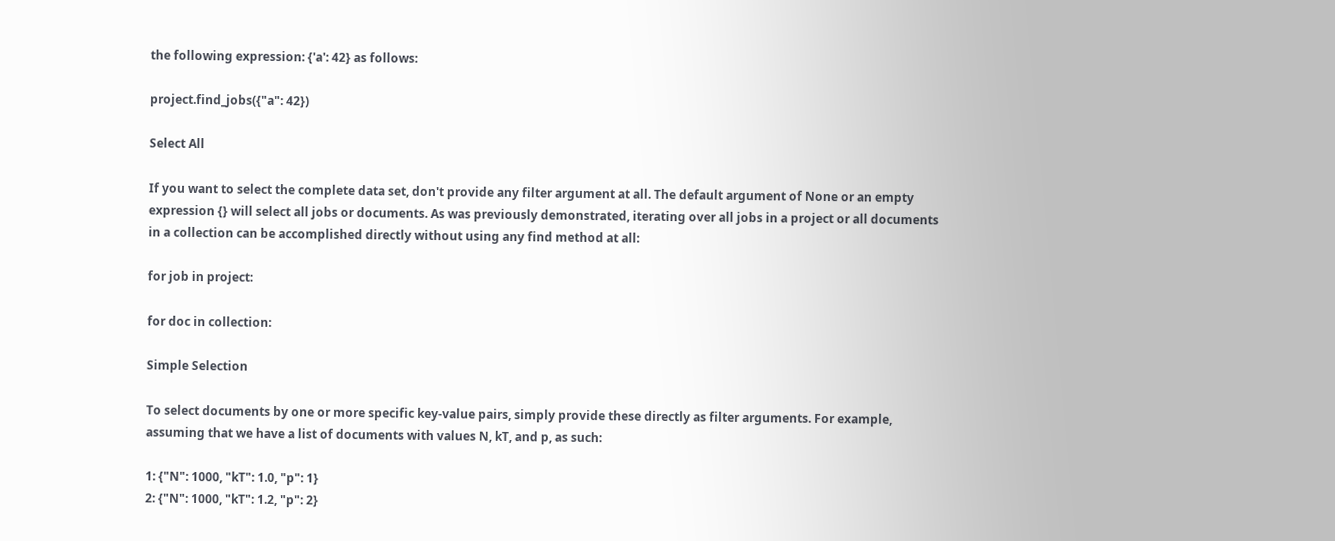the following expression: {'a': 42} as follows:

project.find_jobs({"a": 42})

Select All

If you want to select the complete data set, don't provide any filter argument at all. The default argument of None or an empty expression {} will select all jobs or documents. As was previously demonstrated, iterating over all jobs in a project or all documents in a collection can be accomplished directly without using any find method at all:

for job in project:

for doc in collection:

Simple Selection

To select documents by one or more specific key-value pairs, simply provide these directly as filter arguments. For example, assuming that we have a list of documents with values N, kT, and p, as such:

1: {"N": 1000, "kT": 1.0, "p": 1}
2: {"N": 1000, "kT": 1.2, "p": 2}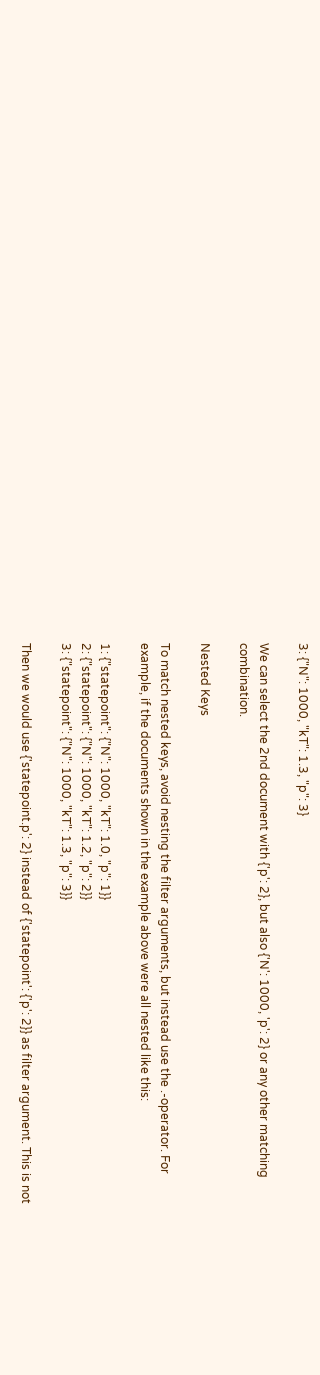3: {"N": 1000, "kT": 1.3, "p": 3}

We can select the 2nd document with {'p': 2}, but also {'N': 1000, 'p': 2} or any other matching combination.

Nested Keys

To match nested keys, avoid nesting the filter arguments, but instead use the .-operator. For example, if the documents shown in the example above were all nested like this:

1: {"statepoint": {"N": 1000, "kT": 1.0, "p": 1}}
2: {"statepoint": {"N": 1000, "kT": 1.2, "p": 2}}
3: {"statepoint": {"N": 1000, "kT": 1.3, "p": 3}}

Then we would use {'statepoint.p': 2} instead of {'statepoint': {'p': 2}} as filter argument. This is not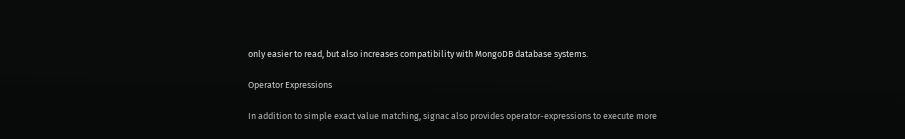only easier to read, but also increases compatibility with MongoDB database systems.

Operator Expressions

In addition to simple exact value matching, signac also provides operator-expressions to execute more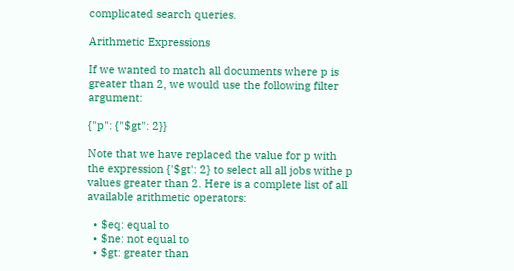complicated search queries.

Arithmetic Expressions

If we wanted to match all documents where p is greater than 2, we would use the following filter argument:

{"p": {"$gt": 2}}

Note that we have replaced the value for p with the expression {'$gt': 2} to select all all jobs withe p values greater than 2. Here is a complete list of all available arithmetic operators:

  • $eq: equal to
  • $ne: not equal to
  • $gt: greater than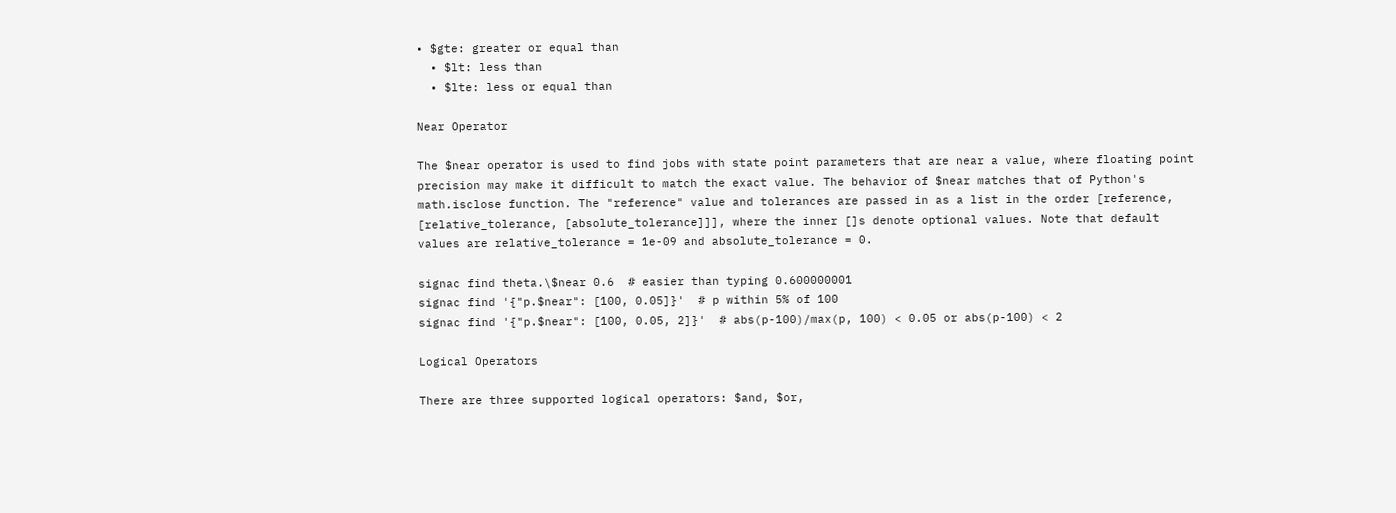• $gte: greater or equal than
  • $lt: less than
  • $lte: less or equal than

Near Operator

The $near operator is used to find jobs with state point parameters that are near a value, where floating point precision may make it difficult to match the exact value. The behavior of $near matches that of Python's math.isclose function. The "reference" value and tolerances are passed in as a list in the order [reference, [relative_tolerance, [absolute_tolerance]]], where the inner []s denote optional values. Note that default values are relative_tolerance = 1e-09 and absolute_tolerance = 0.

signac find theta.\$near 0.6  # easier than typing 0.600000001
signac find '{"p.$near": [100, 0.05]}'  # p within 5% of 100
signac find '{"p.$near": [100, 0.05, 2]}'  # abs(p-100)/max(p, 100) < 0.05 or abs(p-100) < 2

Logical Operators

There are three supported logical operators: $and, $or,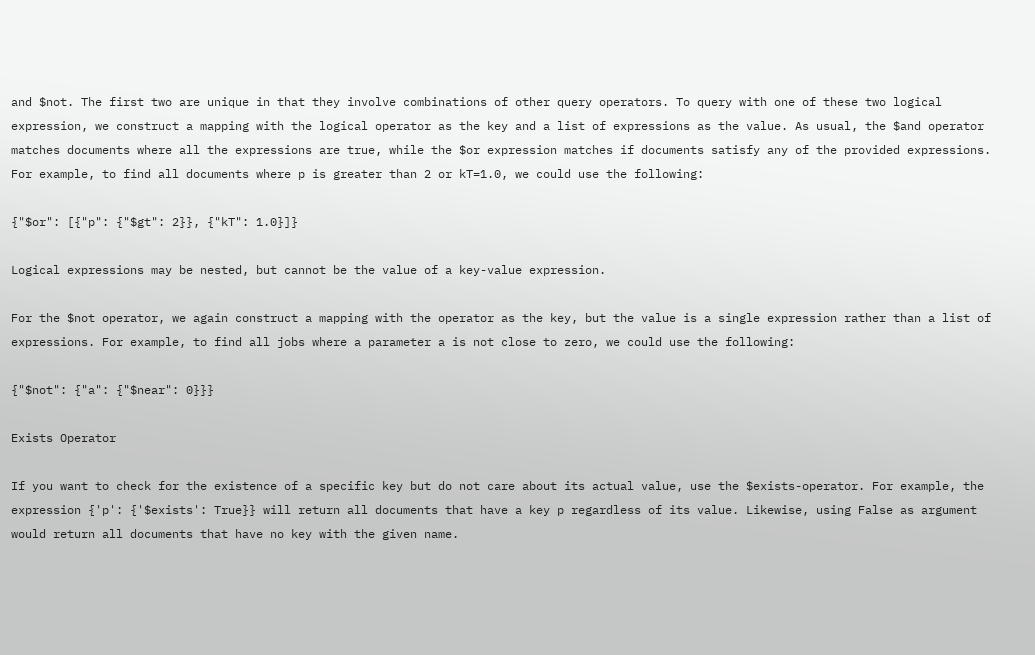and $not. The first two are unique in that they involve combinations of other query operators. To query with one of these two logical expression, we construct a mapping with the logical operator as the key and a list of expressions as the value. As usual, the $and operator matches documents where all the expressions are true, while the $or expression matches if documents satisfy any of the provided expressions. For example, to find all documents where p is greater than 2 or kT=1.0, we could use the following:

{"$or": [{"p": {"$gt": 2}}, {"kT": 1.0}]}

Logical expressions may be nested, but cannot be the value of a key-value expression.

For the $not operator, we again construct a mapping with the operator as the key, but the value is a single expression rather than a list of expressions. For example, to find all jobs where a parameter a is not close to zero, we could use the following:

{"$not": {"a": {"$near": 0}}}

Exists Operator

If you want to check for the existence of a specific key but do not care about its actual value, use the $exists-operator. For example, the expression {'p': {'$exists': True}} will return all documents that have a key p regardless of its value. Likewise, using False as argument would return all documents that have no key with the given name.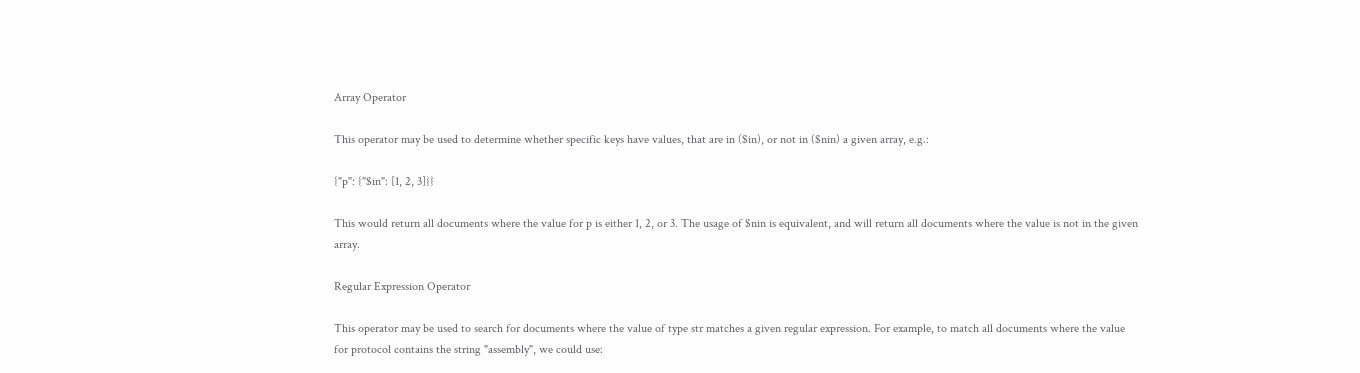Array Operator

This operator may be used to determine whether specific keys have values, that are in ($in), or not in ($nin) a given array, e.g.:

{"p": {"$in": [1, 2, 3]}}

This would return all documents where the value for p is either 1, 2, or 3. The usage of $nin is equivalent, and will return all documents where the value is not in the given array.

Regular Expression Operator

This operator may be used to search for documents where the value of type str matches a given regular expression. For example, to match all documents where the value for protocol contains the string "assembly", we could use: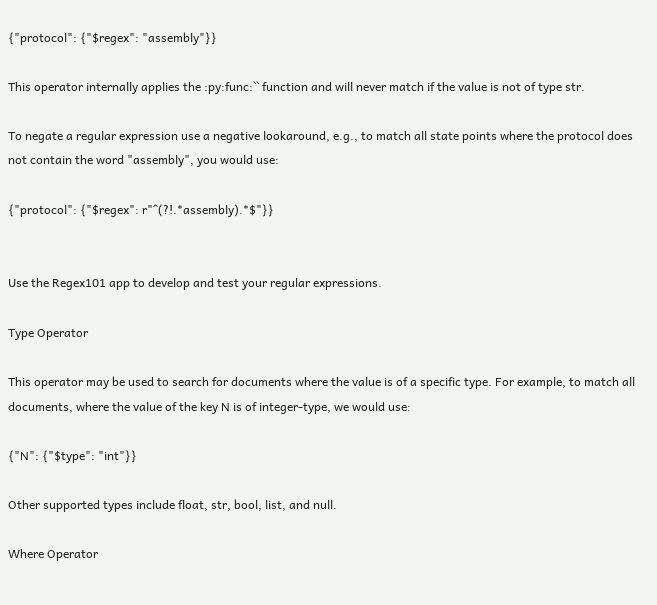{"protocol": {"$regex": "assembly"}}

This operator internally applies the :py:func:`` function and will never match if the value is not of type str.

To negate a regular expression use a negative lookaround, e.g., to match all state points where the protocol does not contain the word "assembly", you would use:

{"protocol": {"$regex": r"^(?!.*assembly).*$"}}


Use the Regex101 app to develop and test your regular expressions.

Type Operator

This operator may be used to search for documents where the value is of a specific type. For example, to match all documents, where the value of the key N is of integer-type, we would use:

{"N": {"$type": "int"}}

Other supported types include float, str, bool, list, and null.

Where Operator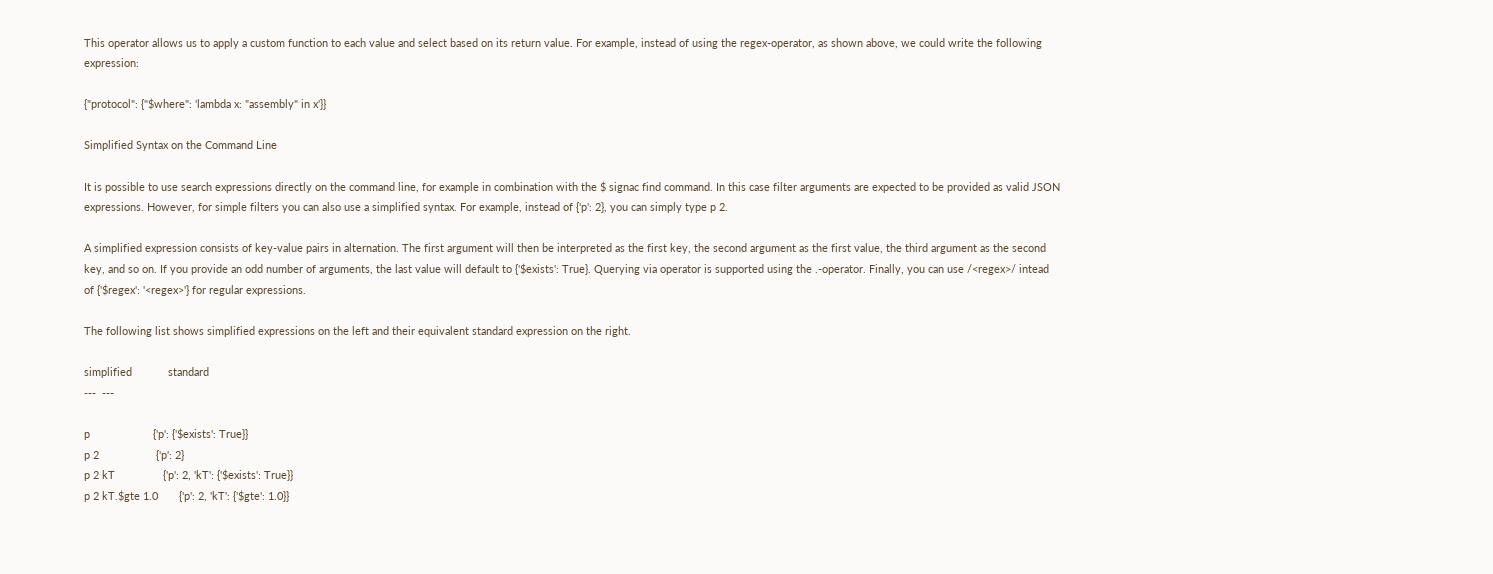This operator allows us to apply a custom function to each value and select based on its return value. For example, instead of using the regex-operator, as shown above, we could write the following expression:

{"protocol": {"$where": 'lambda x: "assembly" in x'}}

Simplified Syntax on the Command Line

It is possible to use search expressions directly on the command line, for example in combination with the $ signac find command. In this case filter arguments are expected to be provided as valid JSON expressions. However, for simple filters you can also use a simplified syntax. For example, instead of {'p': 2}, you can simply type p 2.

A simplified expression consists of key-value pairs in alternation. The first argument will then be interpreted as the first key, the second argument as the first value, the third argument as the second key, and so on. If you provide an odd number of arguments, the last value will default to {'$exists': True}. Querying via operator is supported using the .-operator. Finally, you can use /<regex>/ intead of {'$regex': '<regex>'} for regular expressions.

The following list shows simplified expressions on the left and their equivalent standard expression on the right.

simplified            standard
---  ---

p                     {'p': {'$exists': True}}
p 2                   {'p': 2}
p 2 kT                {'p': 2, 'kT': {'$exists': True}}
p 2 kT.$gte 1.0       {'p': 2, 'kT': {'$gte': 1.0}}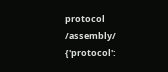protocol /assembly/   {'protocol':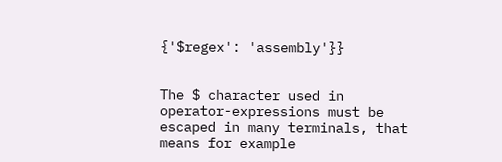{'$regex': 'assembly'}}


The $ character used in operator-expressions must be escaped in many terminals, that means for example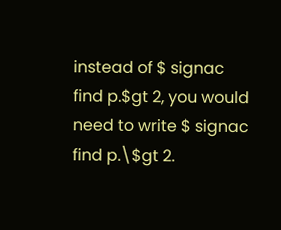instead of $ signac find p.$gt 2, you would need to write $ signac find p.\$gt 2.